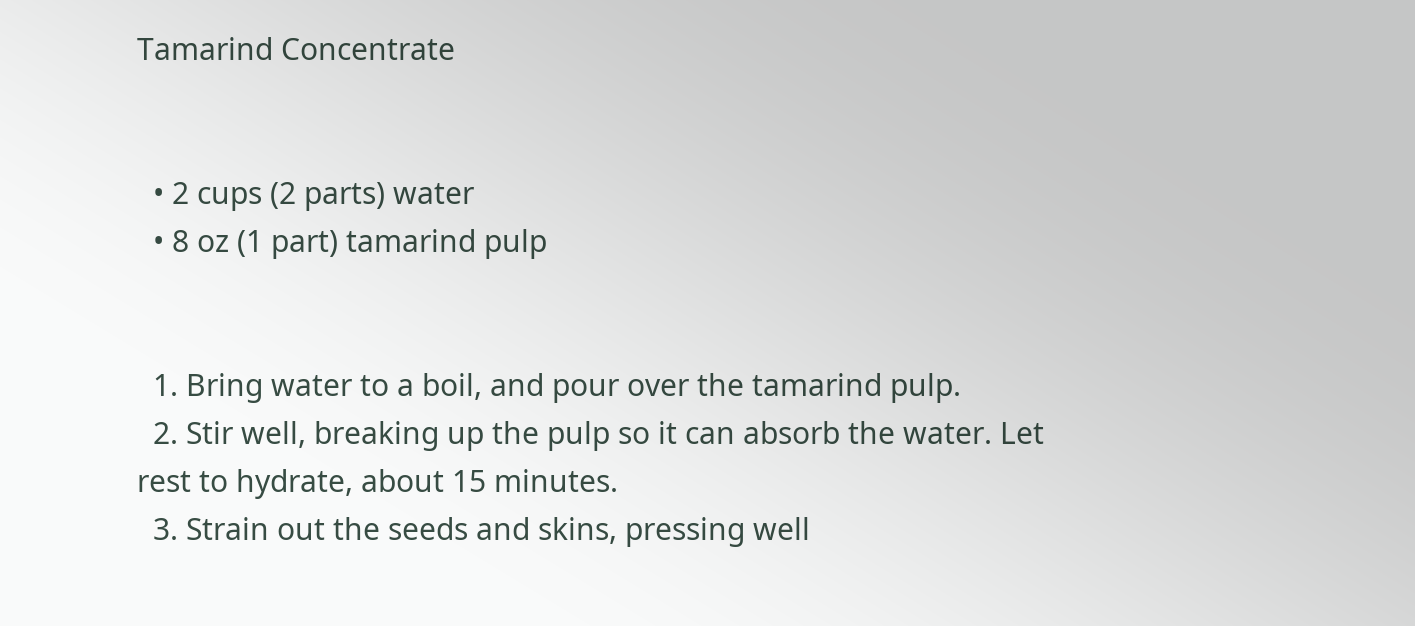Tamarind Concentrate


  • 2 cups (2 parts) water
  • 8 oz (1 part) tamarind pulp


  1. Bring water to a boil, and pour over the tamarind pulp.
  2. Stir well, breaking up the pulp so it can absorb the water. Let rest to hydrate, about 15 minutes.
  3. Strain out the seeds and skins, pressing well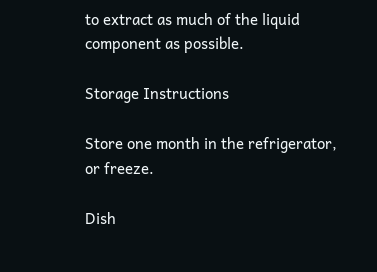to extract as much of the liquid component as possible.

Storage Instructions

Store one month in the refrigerator, or freeze.

Dish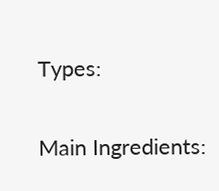Types:

Main Ingredients: